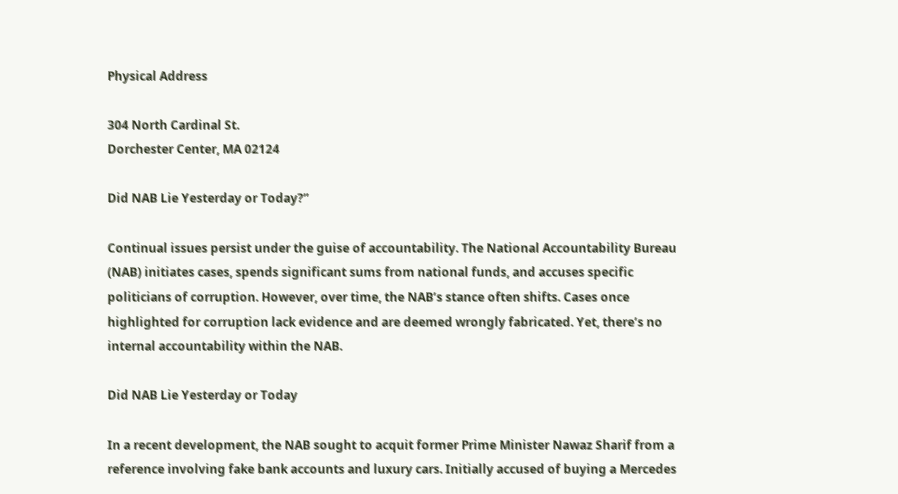Physical Address

304 North Cardinal St.
Dorchester Center, MA 02124

Did NAB Lie Yesterday or Today?”

Continual issues persist under the guise of accountability. The National Accountability Bureau (NAB) initiates cases, spends significant sums from national funds, and accuses specific politicians of corruption. However, over time, the NAB’s stance often shifts. Cases once highlighted for corruption lack evidence and are deemed wrongly fabricated. Yet, there’s no internal accountability within the NAB.

Did NAB Lie Yesterday or Today

In a recent development, the NAB sought to acquit former Prime Minister Nawaz Sharif from a reference involving fake bank accounts and luxury cars. Initially accused of buying a Mercedes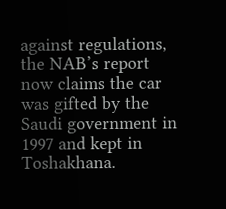against regulations, the NAB’s report now claims the car was gifted by the Saudi government in 1997 and kept in Toshakhana.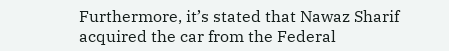Furthermore, it’s stated that Nawaz Sharif acquired the car from the Federal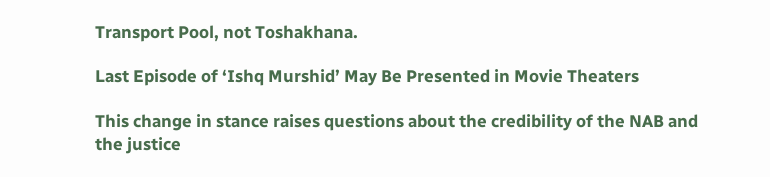Transport Pool, not Toshakhana.

Last Episode of ‘Ishq Murshid’ May Be Presented in Movie Theaters

This change in stance raises questions about the credibility of the NAB and the justice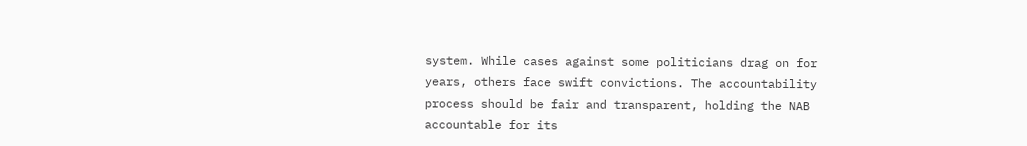system. While cases against some politicians drag on for years, others face swift convictions. The accountability process should be fair and transparent, holding the NAB accountable for its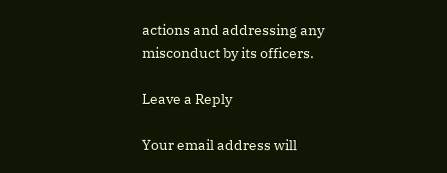actions and addressing any misconduct by its officers.

Leave a Reply

Your email address will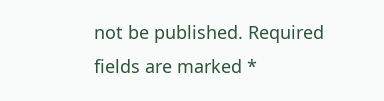not be published. Required fields are marked *